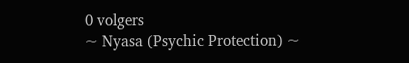0 volgers
~ Nyasa (Psychic Protection) ~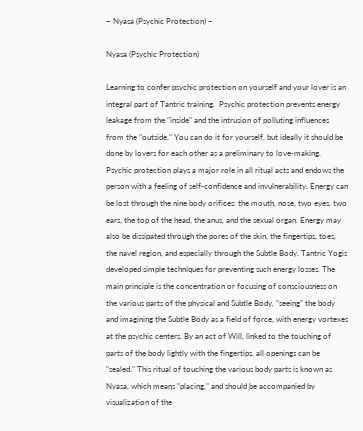~ Nyasa (Psychic Protection) ~

Nyasa (Psychic Protection)

Learning to confer psychic protection on yourself and your lover is an integral part of Tantric training.  Psychic protection prevents energy leakage from the "inside" and the intrusion of polluting influences from the "outside." You can do it for yourself, but ideally it should be done by lovers for each other as a preliminary to love-making. Psychic protection plays a major role in all ritual acts and endows the person with a feeling of self-confidence and invulnerability. Energy can be lost through the nine body orifices: the mouth, nose, two eyes, two ears, the top of the head, the anus, and the sexual organ. Energy may also be dissipated through the pores of the skin, the fingertips, toes, the navel region, and especially through the Subtle Body. Tantric Yogis developed simple techniques for preventing such energy losses. The main principle is the concentration or focusing of consciousness on the various parts of the physical and Subtle Body, "seeing" the body and imagining the Subtle Body as a field of force, with energy vortexes at the psychic centers. By an act of Will, linked to the touching of parts of the body lightly with the fingertips, all openings can be "sealed." This ritual of touching the various body parts is known as Nyasa, which means "placing," and should be accompanied by visualization of the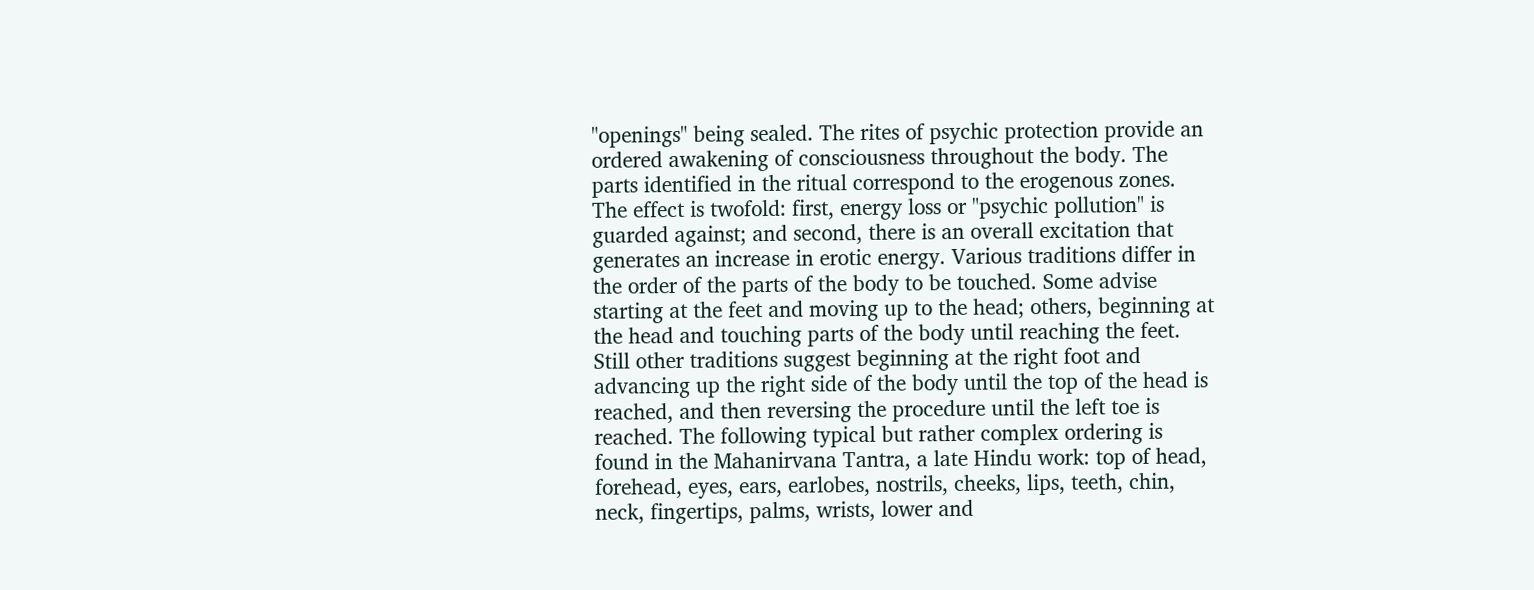"openings" being sealed. The rites of psychic protection provide an ordered awakening of consciousness throughout the body. The parts identified in the ritual correspond to the erogenous zones. The effect is twofold: first, energy loss or "psychic pollution" is guarded against; and second, there is an overall excitation that generates an increase in erotic energy. Various traditions differ in the order of the parts of the body to be touched. Some advise starting at the feet and moving up to the head; others, beginning at the head and touching parts of the body until reaching the feet. Still other traditions suggest beginning at the right foot and advancing up the right side of the body until the top of the head is reached, and then reversing the procedure until the left toe is reached. The following typical but rather complex ordering is found in the Mahanirvana Tantra, a late Hindu work: top of head, forehead, eyes, ears, earlobes, nostrils, cheeks, lips, teeth, chin, neck, fingertips, palms, wrists, lower and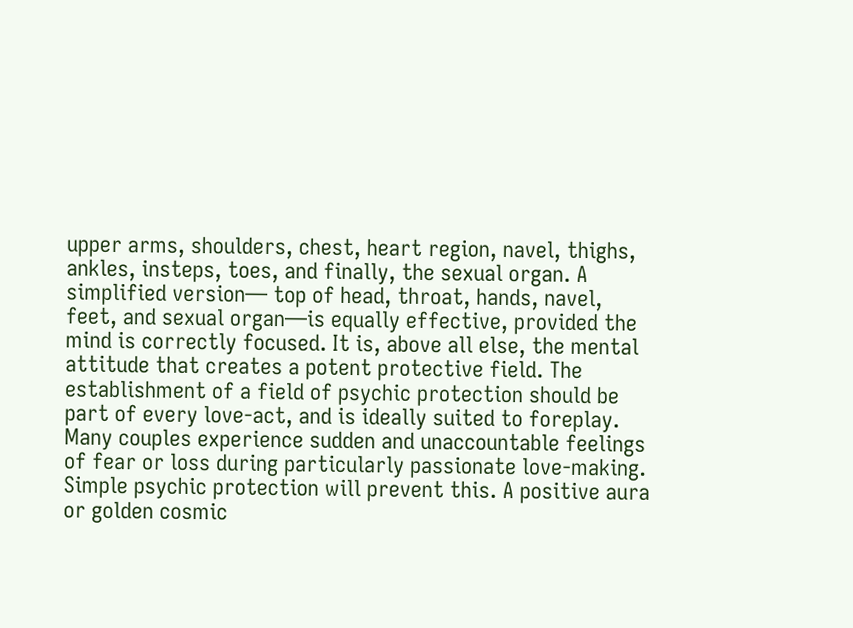upper arms, shoulders, chest, heart region, navel, thighs, ankles, insteps, toes, and finally, the sexual organ. A simplified version— top of head, throat, hands, navel, feet, and sexual organ—is equally effective, provided the mind is correctly focused. It is, above all else, the mental attitude that creates a potent protective field. The establishment of a field of psychic protection should be part of every love-act, and is ideally suited to foreplay. Many couples experience sudden and unaccountable feelings of fear or loss during particularly passionate love-making. Simple psychic protection will prevent this. A positive aura or golden cosmic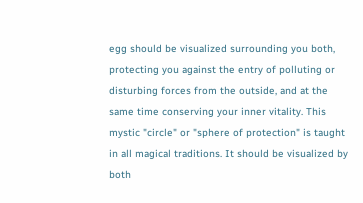egg should be visualized surrounding you both, protecting you against the entry of polluting or disturbing forces from the outside, and at the same time conserving your inner vitality. This mystic "circle" or "sphere of protection" is taught in all magical traditions. It should be visualized by both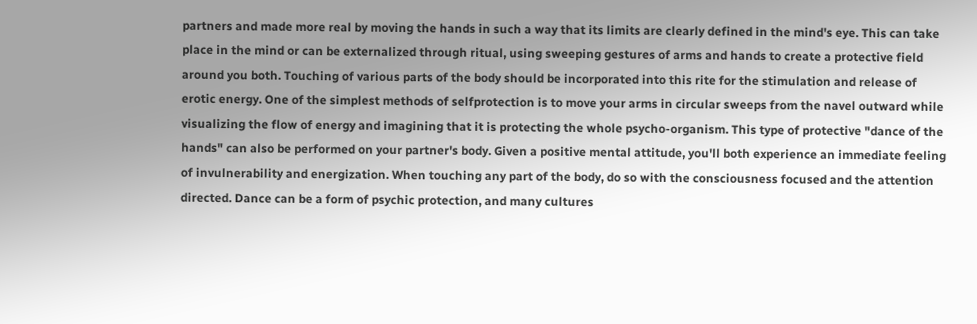partners and made more real by moving the hands in such a way that its limits are clearly defined in the mind's eye. This can take place in the mind or can be externalized through ritual, using sweeping gestures of arms and hands to create a protective field around you both. Touching of various parts of the body should be incorporated into this rite for the stimulation and release of erotic energy. One of the simplest methods of selfprotection is to move your arms in circular sweeps from the navel outward while visualizing the flow of energy and imagining that it is protecting the whole psycho-organism. This type of protective "dance of the hands" can also be performed on your partner's body. Given a positive mental attitude, you'll both experience an immediate feeling of invulnerability and energization. When touching any part of the body, do so with the consciousness focused and the attention directed. Dance can be a form of psychic protection, and many cultures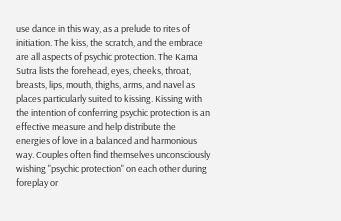use dance in this way, as a prelude to rites of initiation. The kiss, the scratch, and the embrace are all aspects of psychic protection. The Kama Sutra lists the forehead, eyes, cheeks, throat, breasts, lips, mouth, thighs, arms, and navel as places particularly suited to kissing. Kissing with the intention of conferring psychic protection is an effective measure and help distribute the energies of love in a balanced and harmonious way. Couples often find themselves unconsciously wishing "psychic protection" on each other during foreplay or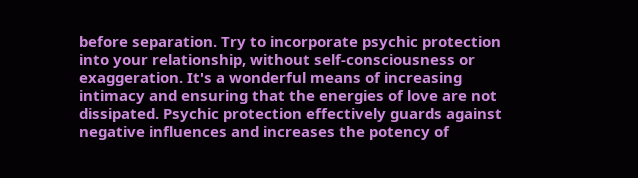before separation. Try to incorporate psychic protection into your relationship, without self-consciousness or exaggeration. It's a wonderful means of increasing intimacy and ensuring that the energies of love are not dissipated. Psychic protection effectively guards against negative influences and increases the potency of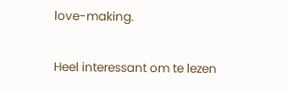love-making.

Heel interessant om te lezen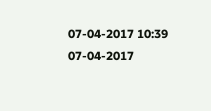07-04-2017 10:39
07-04-2017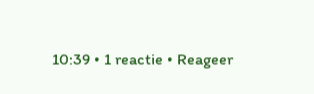10:39 • 1 reactie • Reageer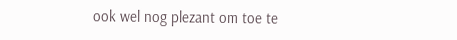ook wel nog plezant om toe te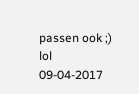passen ook ;) lol
09-04-2017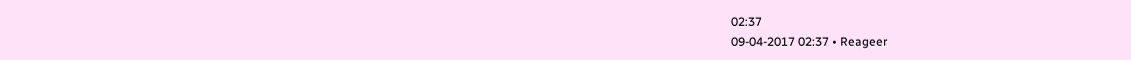02:37
09-04-2017 02:37 • Reageer